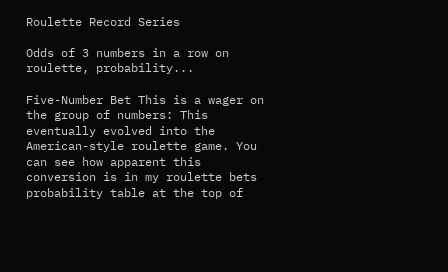Roulette Record Series

Odds of 3 numbers in a row on roulette, probability...

Five-Number Bet This is a wager on the group of numbers: This eventually evolved into the American-style roulette game. You can see how apparent this conversion is in my roulette bets probability table at the top of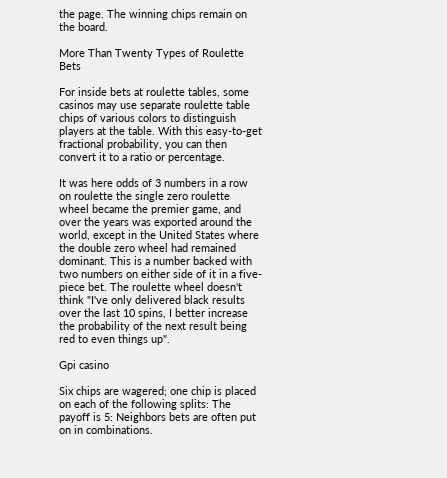the page. The winning chips remain on the board.

More Than Twenty Types of Roulette Bets

For inside bets at roulette tables, some casinos may use separate roulette table chips of various colors to distinguish players at the table. With this easy-to-get fractional probability, you can then convert it to a ratio or percentage.

It was here odds of 3 numbers in a row on roulette the single zero roulette wheel became the premier game, and over the years was exported around the world, except in the United States where the double zero wheel had remained dominant. This is a number backed with two numbers on either side of it in a five-piece bet. The roulette wheel doesn't think "I've only delivered black results over the last 10 spins, I better increase the probability of the next result being red to even things up".

Gpi casino

Six chips are wagered; one chip is placed on each of the following splits: The payoff is 5: Neighbors bets are often put on in combinations.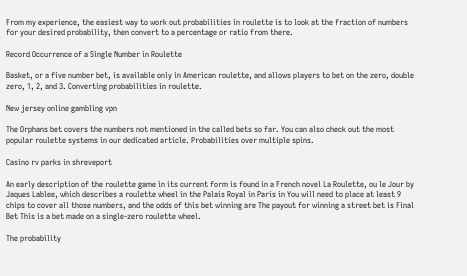From my experience, the easiest way to work out probabilities in roulette is to look at the fraction of numbers for your desired probability, then convert to a percentage or ratio from there.

Record Occurrence of a Single Number in Roulette

Basket, or a five number bet, is available only in American roulette, and allows players to bet on the zero, double zero, 1, 2, and 3. Converting probabilities in roulette.

New jersey online gambling vpn

The Orphans bet covers the numbers not mentioned in the called bets so far. You can also check out the most popular roulette systems in our dedicated article. Probabilities over multiple spins.

Casino rv parks in shreveport

An early description of the roulette game in its current form is found in a French novel La Roulette, ou le Jour by Jaques Lablee, which describes a roulette wheel in the Palais Royal in Paris in You will need to place at least 9 chips to cover all those numbers, and the odds of this bet winning are The payout for winning a street bet is Final Bet This is a bet made on a single-zero roulette wheel.

The probability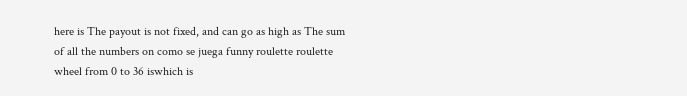here is The payout is not fixed, and can go as high as The sum of all the numbers on como se juega funny roulette roulette wheel from 0 to 36 iswhich is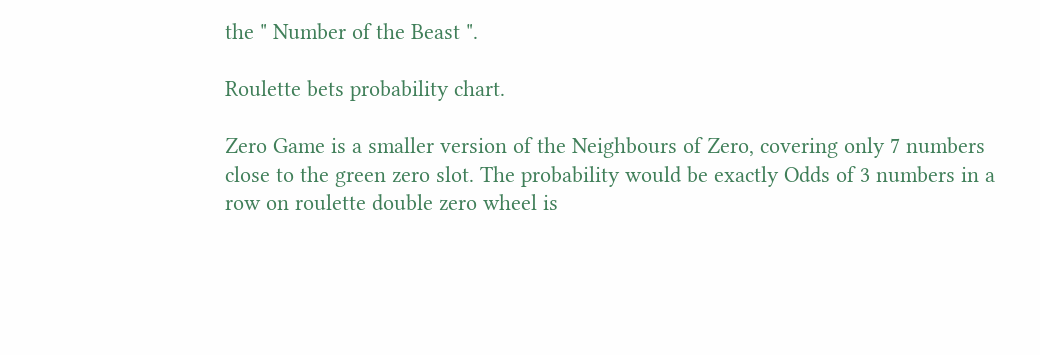the " Number of the Beast ".

Roulette bets probability chart.

Zero Game is a smaller version of the Neighbours of Zero, covering only 7 numbers close to the green zero slot. The probability would be exactly Odds of 3 numbers in a row on roulette double zero wheel is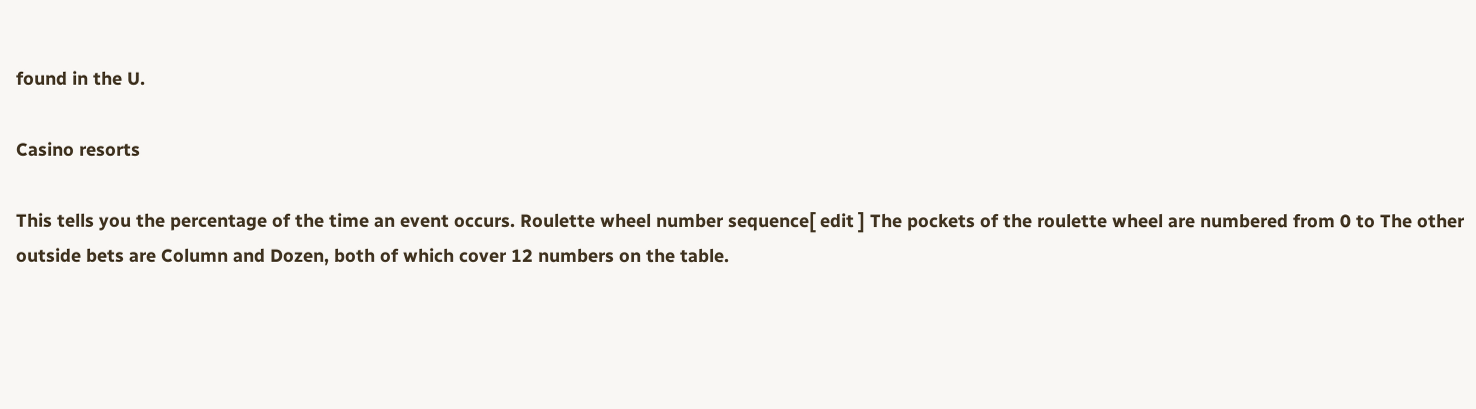found in the U.

Casino resorts

This tells you the percentage of the time an event occurs. Roulette wheel number sequence[ edit ] The pockets of the roulette wheel are numbered from 0 to The other outside bets are Column and Dozen, both of which cover 12 numbers on the table.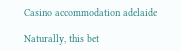Casino accommodation adelaide

Naturally, this bet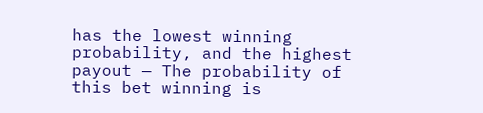has the lowest winning probability, and the highest payout — The probability of this bet winning is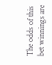The odds of this bet winnings are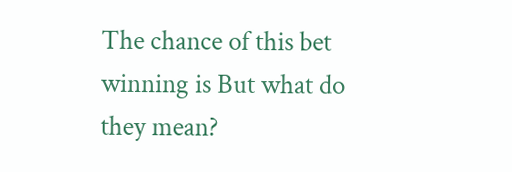The chance of this bet winning is But what do they mean?